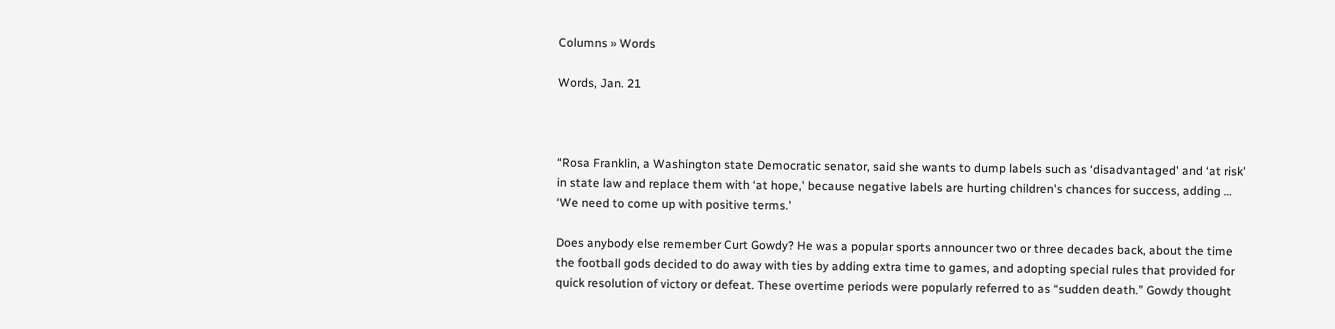Columns » Words

Words, Jan. 21



“Rosa Franklin, a Washington state Democratic senator, said she wants to dump labels such as ‘disadvantaged' and ‘at risk' in state law and replace them with ‘at hope,' because negative labels are hurting children's chances for success, adding … ‘We need to come up with positive terms.'

Does anybody else remember Curt Gowdy? He was a popular sports announcer two or three decades back, about the time the football gods decided to do away with ties by adding extra time to games, and adopting special rules that provided for quick resolution of victory or defeat. These overtime periods were popularly referred to as “sudden death.” Gowdy thought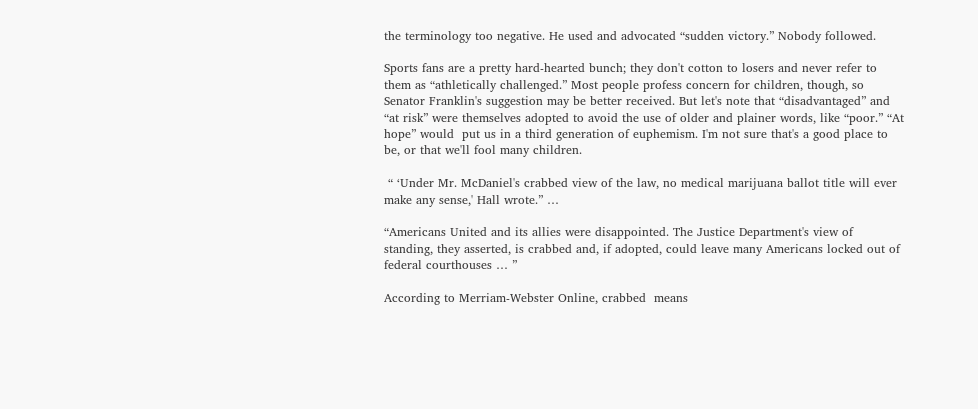the terminology too negative. He used and advocated “sudden victory.” Nobody followed.

Sports fans are a pretty hard-hearted bunch; they don't cotton to losers and never refer to them as “athletically challenged.” Most people profess concern for children, though, so Senator Franklin's suggestion may be better received. But let's note that “disadvantaged” and “at risk” were themselves adopted to avoid the use of older and plainer words, like “poor.” “At hope” would  put us in a third generation of euphemism. I'm not sure that's a good place to be, or that we'll fool many children.

 “ ‘Under Mr. McDaniel's crabbed view of the law, no medical marijuana ballot title will ever make any sense,' Hall wrote.” …

“Americans United and its allies were disappointed. The Justice Department's view of standing, they asserted, is crabbed and, if adopted, could leave many Americans locked out of federal courthouses … ”

According to Merriam-Webster Online, crabbed  means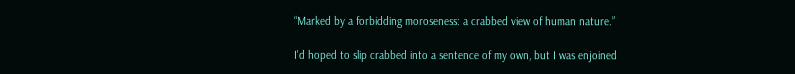“Marked by a forbidding moroseness: a crabbed view of human nature.”

I'd hoped to slip crabbed into a sentence of my own, but I was enjoined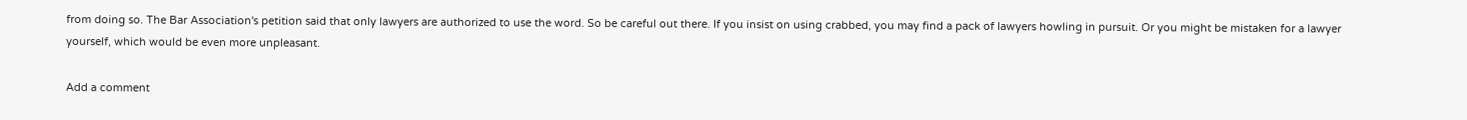from doing so. The Bar Association's petition said that only lawyers are authorized to use the word. So be careful out there. If you insist on using crabbed, you may find a pack of lawyers howling in pursuit. Or you might be mistaken for a lawyer yourself, which would be even more unpleasant.

Add a comment